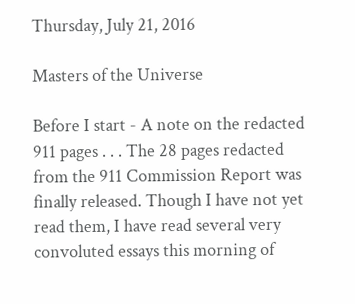Thursday, July 21, 2016

Masters of the Universe

Before I start - A note on the redacted 911 pages . . . The 28 pages redacted from the 911 Commission Report was finally released. Though I have not yet read them, I have read several very convoluted essays this morning of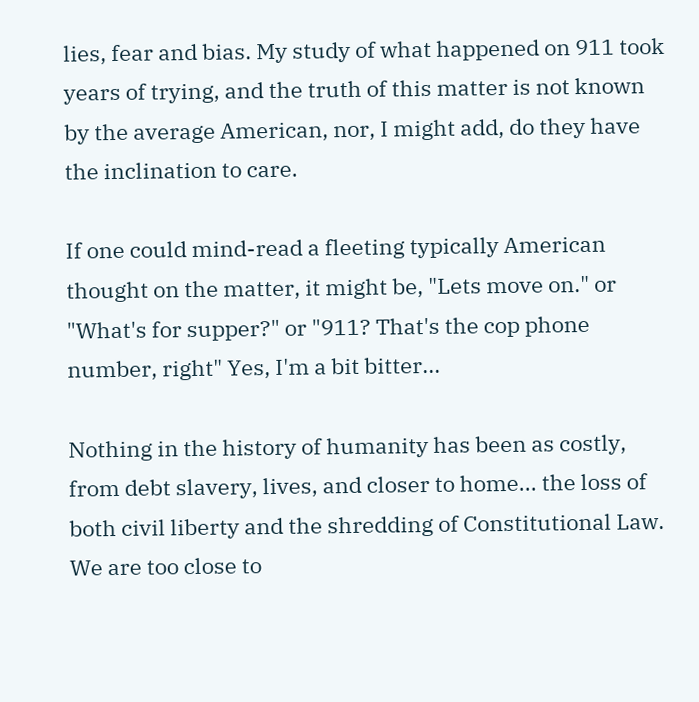lies, fear and bias. My study of what happened on 911 took years of trying, and the truth of this matter is not known by the average American, nor, I might add, do they have the inclination to care.

If one could mind-read a fleeting typically American thought on the matter, it might be, "Lets move on." or "What's for supper?" or "911? That's the cop phone number, right" Yes, I'm a bit bitter...

Nothing in the history of humanity has been as costly, from debt slavery, lives, and closer to home... the loss of both civil liberty and the shredding of Constitutional Law. We are too close to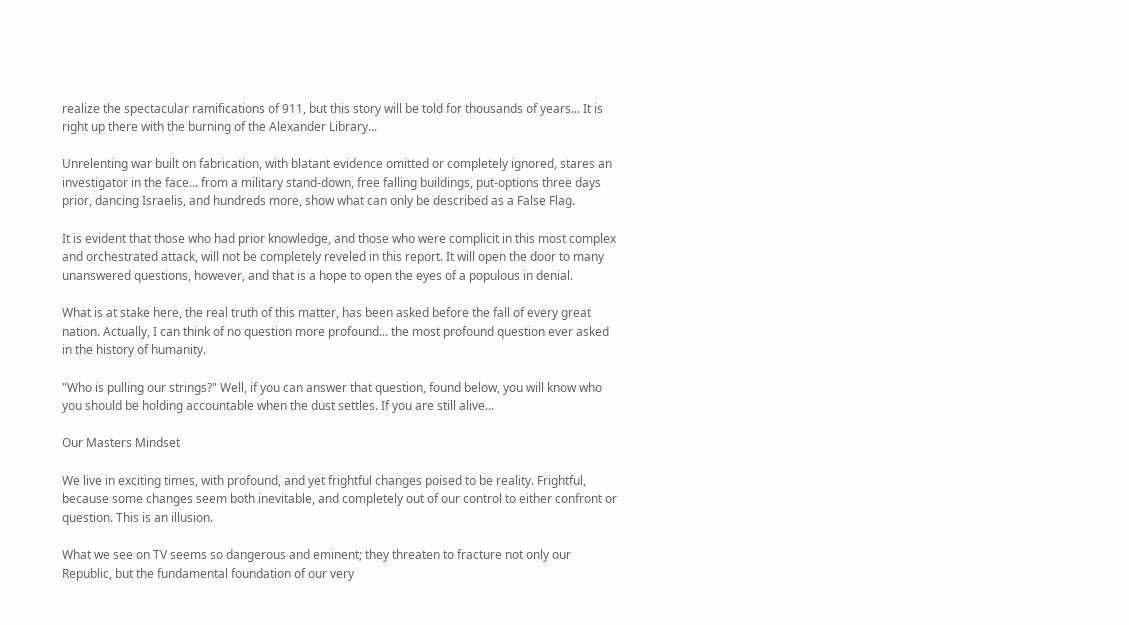realize the spectacular ramifications of 911, but this story will be told for thousands of years... It is right up there with the burning of the Alexander Library...

Unrelenting war built on fabrication, with blatant evidence omitted or completely ignored, stares an investigator in the face... from a military stand-down, free falling buildings, put-options three days prior, dancing Israelis, and hundreds more, show what can only be described as a False Flag.

It is evident that those who had prior knowledge, and those who were complicit in this most complex and orchestrated attack, will not be completely reveled in this report. It will open the door to many unanswered questions, however, and that is a hope to open the eyes of a populous in denial.

What is at stake here, the real truth of this matter, has been asked before the fall of every great nation. Actually, I can think of no question more profound... the most profound question ever asked in the history of humanity.

"Who is pulling our strings?" Well, if you can answer that question, found below, you will know who you should be holding accountable when the dust settles. If you are still alive...

Our Masters Mindset

We live in exciting times, with profound, and yet frightful changes poised to be reality. Frightful, because some changes seem both inevitable, and completely out of our control to either confront or question. This is an illusion.

What we see on TV seems so dangerous and eminent; they threaten to fracture not only our Republic, but the fundamental foundation of our very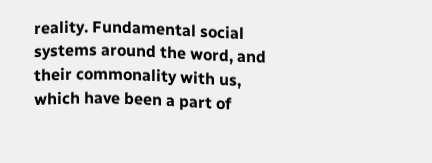reality. Fundamental social systems around the word, and their commonality with us, which have been a part of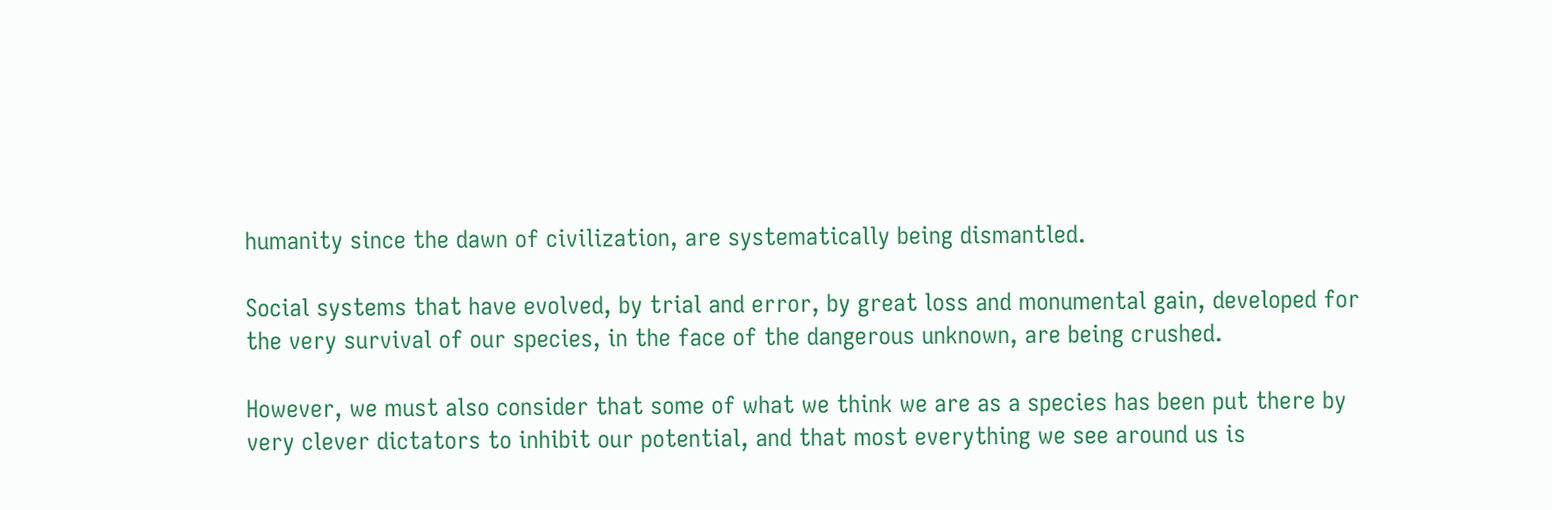humanity since the dawn of civilization, are systematically being dismantled.

Social systems that have evolved, by trial and error, by great loss and monumental gain, developed for the very survival of our species, in the face of the dangerous unknown, are being crushed.

However, we must also consider that some of what we think we are as a species has been put there by very clever dictators to inhibit our potential, and that most everything we see around us is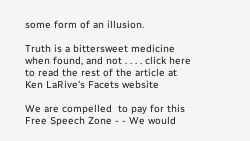some form of an illusion.

Truth is a bittersweet medicine when found, and not . . . . click here to read the rest of the article at Ken LaRive's Facets website

We are compelled  to pay for this Free Speech Zone - - We would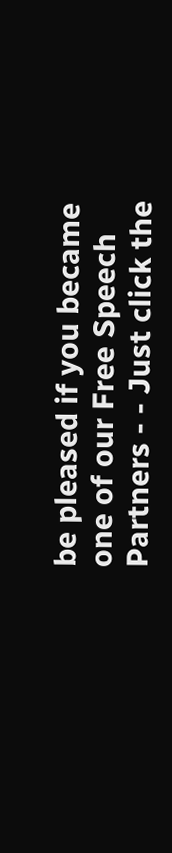be pleased if you became one of our Free Speech Partners - - Just click the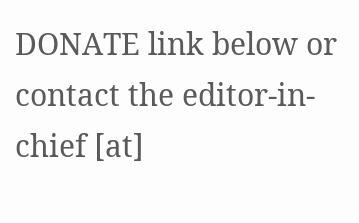DONATE link below or contact the editor-in-chief [at]